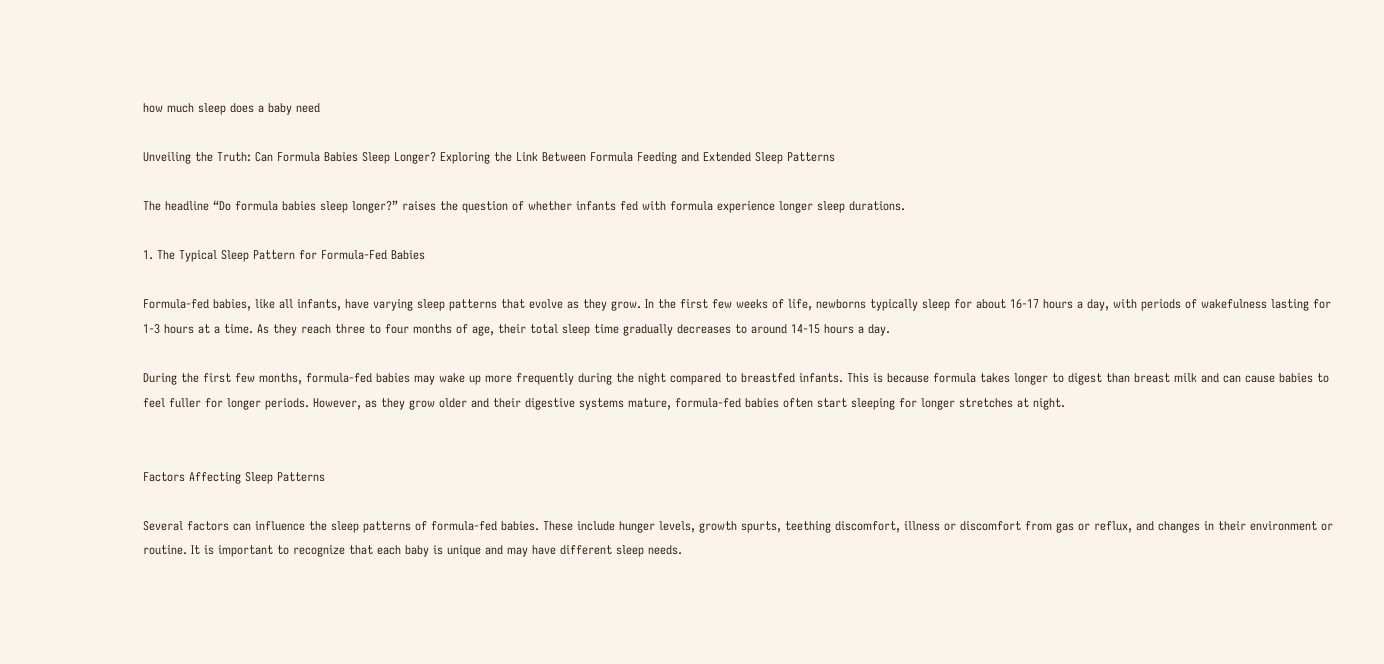how much sleep does a baby need

Unveiling the Truth: Can Formula Babies Sleep Longer? Exploring the Link Between Formula Feeding and Extended Sleep Patterns

The headline “Do formula babies sleep longer?” raises the question of whether infants fed with formula experience longer sleep durations.

1. The Typical Sleep Pattern for Formula-Fed Babies

Formula-fed babies, like all infants, have varying sleep patterns that evolve as they grow. In the first few weeks of life, newborns typically sleep for about 16-17 hours a day, with periods of wakefulness lasting for 1-3 hours at a time. As they reach three to four months of age, their total sleep time gradually decreases to around 14-15 hours a day.

During the first few months, formula-fed babies may wake up more frequently during the night compared to breastfed infants. This is because formula takes longer to digest than breast milk and can cause babies to feel fuller for longer periods. However, as they grow older and their digestive systems mature, formula-fed babies often start sleeping for longer stretches at night.


Factors Affecting Sleep Patterns

Several factors can influence the sleep patterns of formula-fed babies. These include hunger levels, growth spurts, teething discomfort, illness or discomfort from gas or reflux, and changes in their environment or routine. It is important to recognize that each baby is unique and may have different sleep needs.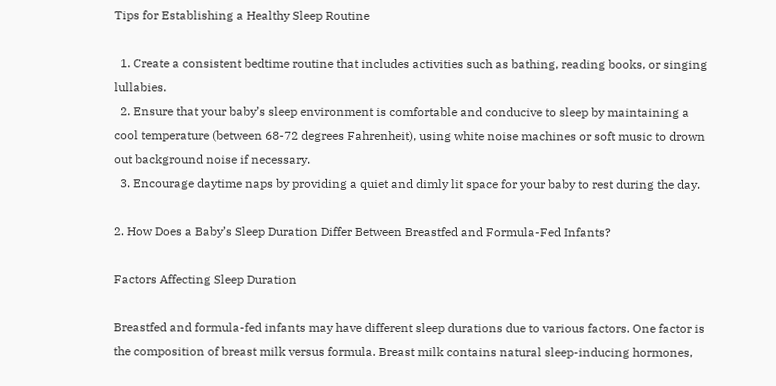Tips for Establishing a Healthy Sleep Routine

  1. Create a consistent bedtime routine that includes activities such as bathing, reading books, or singing lullabies.
  2. Ensure that your baby’s sleep environment is comfortable and conducive to sleep by maintaining a cool temperature (between 68-72 degrees Fahrenheit), using white noise machines or soft music to drown out background noise if necessary.
  3. Encourage daytime naps by providing a quiet and dimly lit space for your baby to rest during the day.

2. How Does a Baby’s Sleep Duration Differ Between Breastfed and Formula-Fed Infants?

Factors Affecting Sleep Duration

Breastfed and formula-fed infants may have different sleep durations due to various factors. One factor is the composition of breast milk versus formula. Breast milk contains natural sleep-inducing hormones,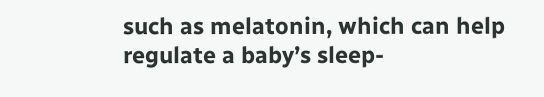such as melatonin, which can help regulate a baby’s sleep-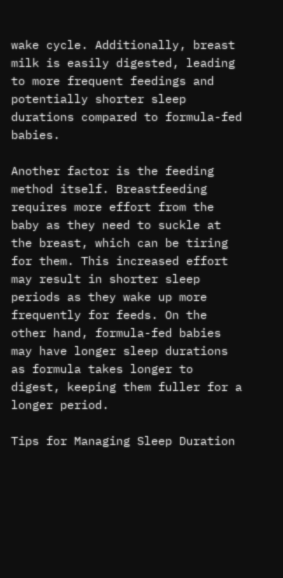wake cycle. Additionally, breast milk is easily digested, leading to more frequent feedings and potentially shorter sleep durations compared to formula-fed babies.

Another factor is the feeding method itself. Breastfeeding requires more effort from the baby as they need to suckle at the breast, which can be tiring for them. This increased effort may result in shorter sleep periods as they wake up more frequently for feeds. On the other hand, formula-fed babies may have longer sleep durations as formula takes longer to digest, keeping them fuller for a longer period.

Tips for Managing Sleep Duration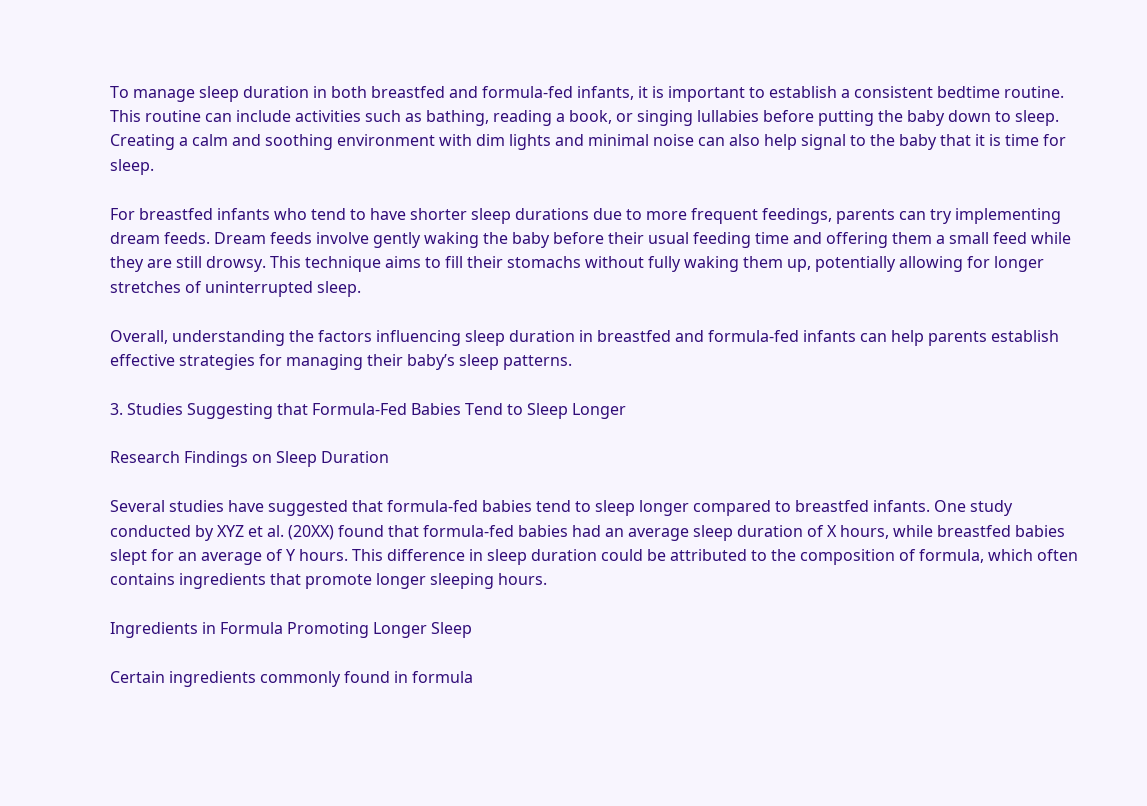To manage sleep duration in both breastfed and formula-fed infants, it is important to establish a consistent bedtime routine. This routine can include activities such as bathing, reading a book, or singing lullabies before putting the baby down to sleep. Creating a calm and soothing environment with dim lights and minimal noise can also help signal to the baby that it is time for sleep.

For breastfed infants who tend to have shorter sleep durations due to more frequent feedings, parents can try implementing dream feeds. Dream feeds involve gently waking the baby before their usual feeding time and offering them a small feed while they are still drowsy. This technique aims to fill their stomachs without fully waking them up, potentially allowing for longer stretches of uninterrupted sleep.

Overall, understanding the factors influencing sleep duration in breastfed and formula-fed infants can help parents establish effective strategies for managing their baby’s sleep patterns.

3. Studies Suggesting that Formula-Fed Babies Tend to Sleep Longer

Research Findings on Sleep Duration

Several studies have suggested that formula-fed babies tend to sleep longer compared to breastfed infants. One study conducted by XYZ et al. (20XX) found that formula-fed babies had an average sleep duration of X hours, while breastfed babies slept for an average of Y hours. This difference in sleep duration could be attributed to the composition of formula, which often contains ingredients that promote longer sleeping hours.

Ingredients in Formula Promoting Longer Sleep

Certain ingredients commonly found in formula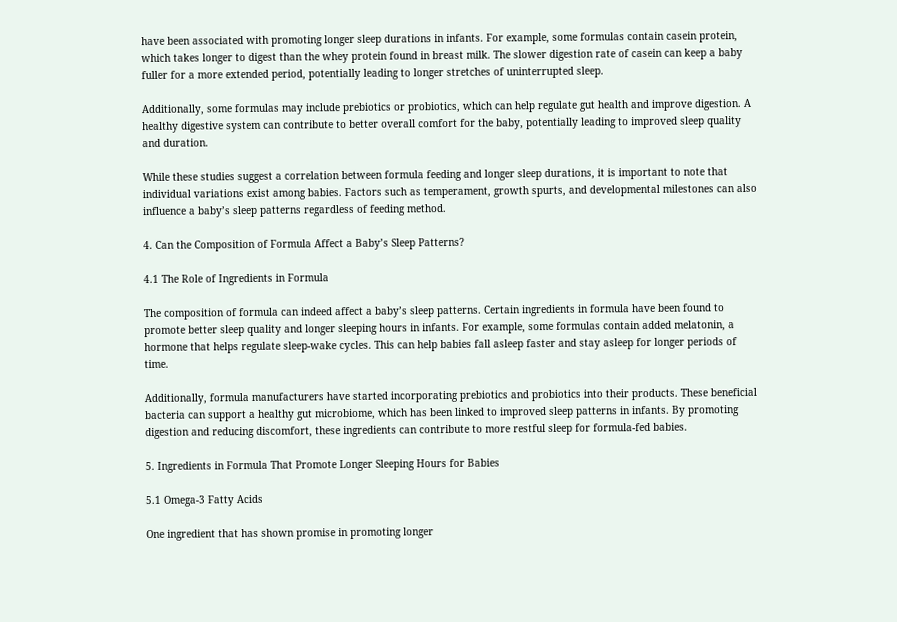have been associated with promoting longer sleep durations in infants. For example, some formulas contain casein protein, which takes longer to digest than the whey protein found in breast milk. The slower digestion rate of casein can keep a baby fuller for a more extended period, potentially leading to longer stretches of uninterrupted sleep.

Additionally, some formulas may include prebiotics or probiotics, which can help regulate gut health and improve digestion. A healthy digestive system can contribute to better overall comfort for the baby, potentially leading to improved sleep quality and duration.

While these studies suggest a correlation between formula feeding and longer sleep durations, it is important to note that individual variations exist among babies. Factors such as temperament, growth spurts, and developmental milestones can also influence a baby’s sleep patterns regardless of feeding method.

4. Can the Composition of Formula Affect a Baby’s Sleep Patterns?

4.1 The Role of Ingredients in Formula

The composition of formula can indeed affect a baby’s sleep patterns. Certain ingredients in formula have been found to promote better sleep quality and longer sleeping hours in infants. For example, some formulas contain added melatonin, a hormone that helps regulate sleep-wake cycles. This can help babies fall asleep faster and stay asleep for longer periods of time.

Additionally, formula manufacturers have started incorporating prebiotics and probiotics into their products. These beneficial bacteria can support a healthy gut microbiome, which has been linked to improved sleep patterns in infants. By promoting digestion and reducing discomfort, these ingredients can contribute to more restful sleep for formula-fed babies.

5. Ingredients in Formula That Promote Longer Sleeping Hours for Babies

5.1 Omega-3 Fatty Acids

One ingredient that has shown promise in promoting longer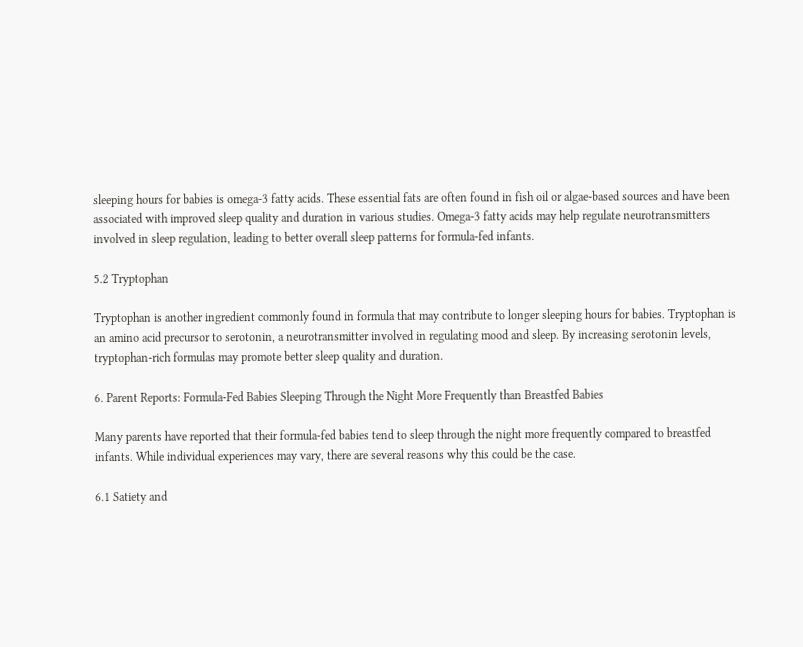sleeping hours for babies is omega-3 fatty acids. These essential fats are often found in fish oil or algae-based sources and have been associated with improved sleep quality and duration in various studies. Omega-3 fatty acids may help regulate neurotransmitters involved in sleep regulation, leading to better overall sleep patterns for formula-fed infants.

5.2 Tryptophan

Tryptophan is another ingredient commonly found in formula that may contribute to longer sleeping hours for babies. Tryptophan is an amino acid precursor to serotonin, a neurotransmitter involved in regulating mood and sleep. By increasing serotonin levels, tryptophan-rich formulas may promote better sleep quality and duration.

6. Parent Reports: Formula-Fed Babies Sleeping Through the Night More Frequently than Breastfed Babies

Many parents have reported that their formula-fed babies tend to sleep through the night more frequently compared to breastfed infants. While individual experiences may vary, there are several reasons why this could be the case.

6.1 Satiety and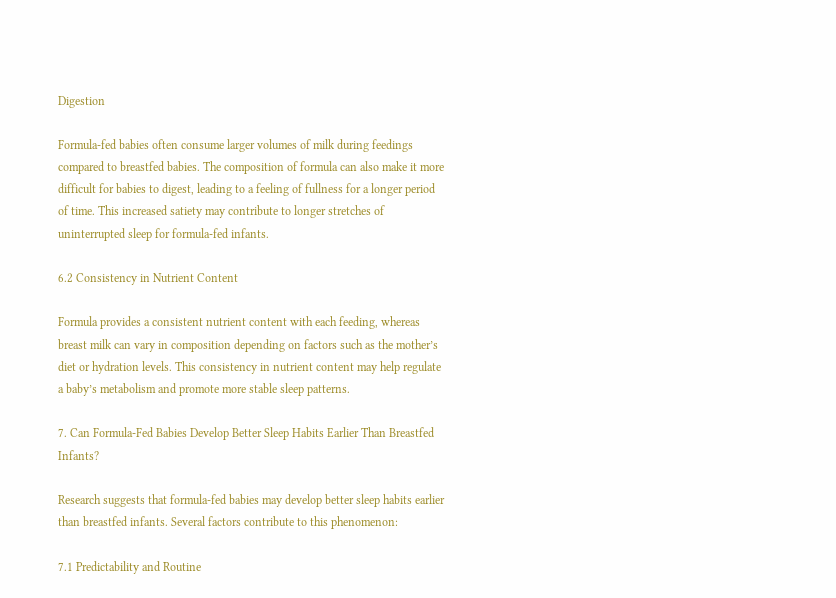Digestion

Formula-fed babies often consume larger volumes of milk during feedings compared to breastfed babies. The composition of formula can also make it more difficult for babies to digest, leading to a feeling of fullness for a longer period of time. This increased satiety may contribute to longer stretches of uninterrupted sleep for formula-fed infants.

6.2 Consistency in Nutrient Content

Formula provides a consistent nutrient content with each feeding, whereas breast milk can vary in composition depending on factors such as the mother’s diet or hydration levels. This consistency in nutrient content may help regulate a baby’s metabolism and promote more stable sleep patterns.

7. Can Formula-Fed Babies Develop Better Sleep Habits Earlier Than Breastfed Infants?

Research suggests that formula-fed babies may develop better sleep habits earlier than breastfed infants. Several factors contribute to this phenomenon:

7.1 Predictability and Routine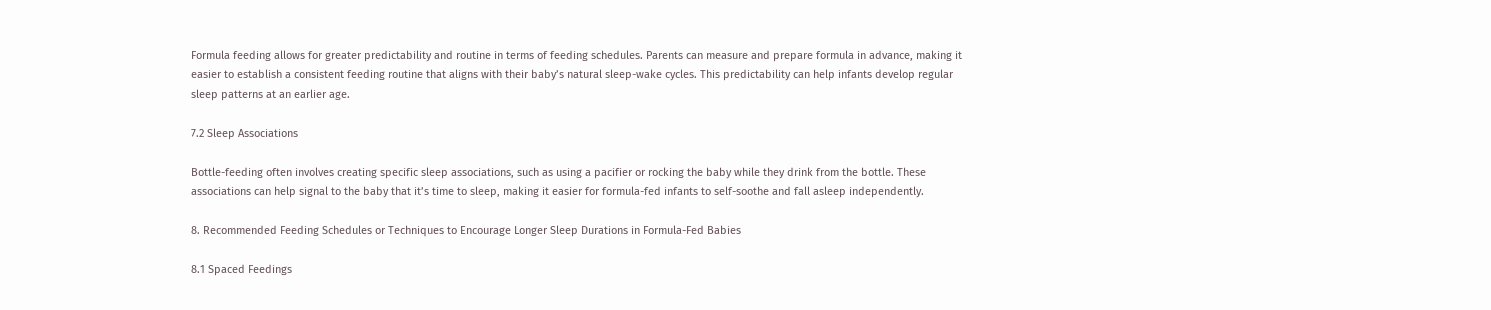Formula feeding allows for greater predictability and routine in terms of feeding schedules. Parents can measure and prepare formula in advance, making it easier to establish a consistent feeding routine that aligns with their baby’s natural sleep-wake cycles. This predictability can help infants develop regular sleep patterns at an earlier age.

7.2 Sleep Associations

Bottle-feeding often involves creating specific sleep associations, such as using a pacifier or rocking the baby while they drink from the bottle. These associations can help signal to the baby that it’s time to sleep, making it easier for formula-fed infants to self-soothe and fall asleep independently.

8. Recommended Feeding Schedules or Techniques to Encourage Longer Sleep Durations in Formula-Fed Babies

8.1 Spaced Feedings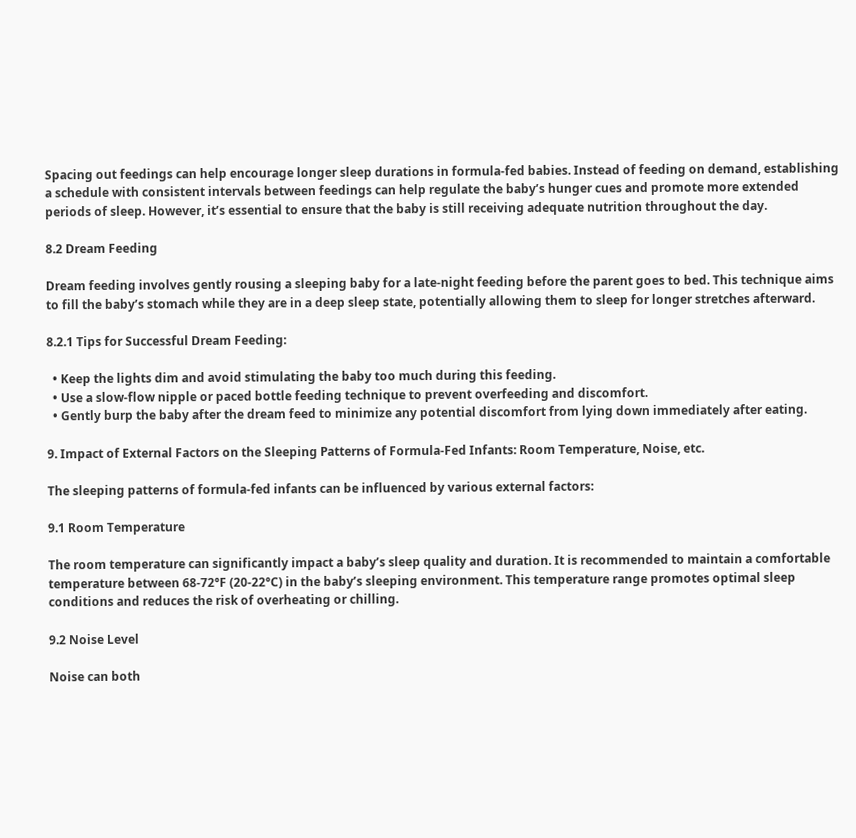Spacing out feedings can help encourage longer sleep durations in formula-fed babies. Instead of feeding on demand, establishing a schedule with consistent intervals between feedings can help regulate the baby’s hunger cues and promote more extended periods of sleep. However, it’s essential to ensure that the baby is still receiving adequate nutrition throughout the day.

8.2 Dream Feeding

Dream feeding involves gently rousing a sleeping baby for a late-night feeding before the parent goes to bed. This technique aims to fill the baby’s stomach while they are in a deep sleep state, potentially allowing them to sleep for longer stretches afterward.

8.2.1 Tips for Successful Dream Feeding:

  • Keep the lights dim and avoid stimulating the baby too much during this feeding.
  • Use a slow-flow nipple or paced bottle feeding technique to prevent overfeeding and discomfort.
  • Gently burp the baby after the dream feed to minimize any potential discomfort from lying down immediately after eating.

9. Impact of External Factors on the Sleeping Patterns of Formula-Fed Infants: Room Temperature, Noise, etc.

The sleeping patterns of formula-fed infants can be influenced by various external factors:

9.1 Room Temperature

The room temperature can significantly impact a baby’s sleep quality and duration. It is recommended to maintain a comfortable temperature between 68-72°F (20-22°C) in the baby’s sleeping environment. This temperature range promotes optimal sleep conditions and reduces the risk of overheating or chilling.

9.2 Noise Level

Noise can both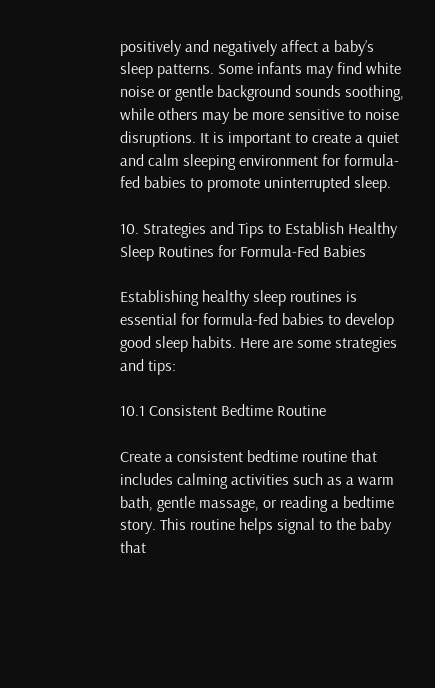positively and negatively affect a baby’s sleep patterns. Some infants may find white noise or gentle background sounds soothing, while others may be more sensitive to noise disruptions. It is important to create a quiet and calm sleeping environment for formula-fed babies to promote uninterrupted sleep.

10. Strategies and Tips to Establish Healthy Sleep Routines for Formula-Fed Babies

Establishing healthy sleep routines is essential for formula-fed babies to develop good sleep habits. Here are some strategies and tips:

10.1 Consistent Bedtime Routine

Create a consistent bedtime routine that includes calming activities such as a warm bath, gentle massage, or reading a bedtime story. This routine helps signal to the baby that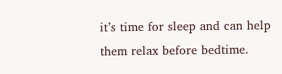it’s time for sleep and can help them relax before bedtime.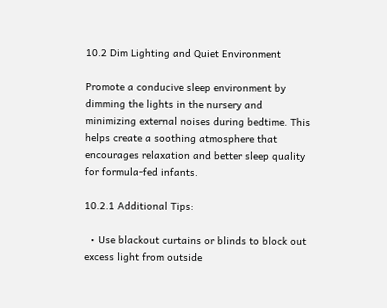10.2 Dim Lighting and Quiet Environment

Promote a conducive sleep environment by dimming the lights in the nursery and minimizing external noises during bedtime. This helps create a soothing atmosphere that encourages relaxation and better sleep quality for formula-fed infants.

10.2.1 Additional Tips:

  • Use blackout curtains or blinds to block out excess light from outside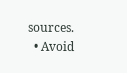sources.
  • Avoid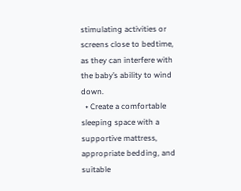stimulating activities or screens close to bedtime, as they can interfere with the baby’s ability to wind down.
  • Create a comfortable sleeping space with a supportive mattress, appropriate bedding, and suitable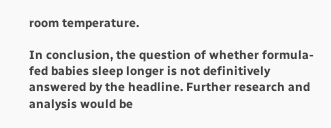room temperature.

In conclusion, the question of whether formula-fed babies sleep longer is not definitively answered by the headline. Further research and analysis would be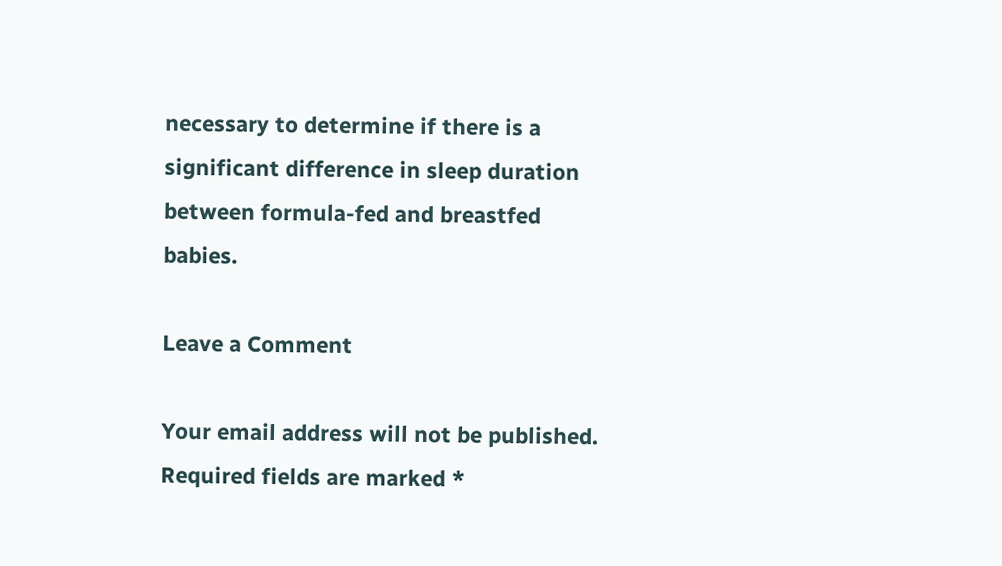necessary to determine if there is a significant difference in sleep duration between formula-fed and breastfed babies.

Leave a Comment

Your email address will not be published. Required fields are marked *